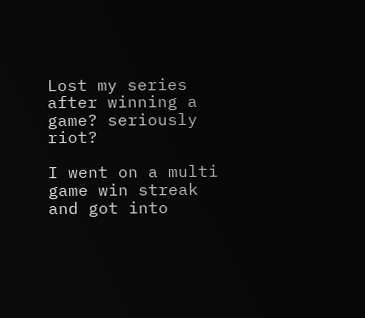Lost my series after winning a game? seriously riot?

I went on a multi game win streak and got into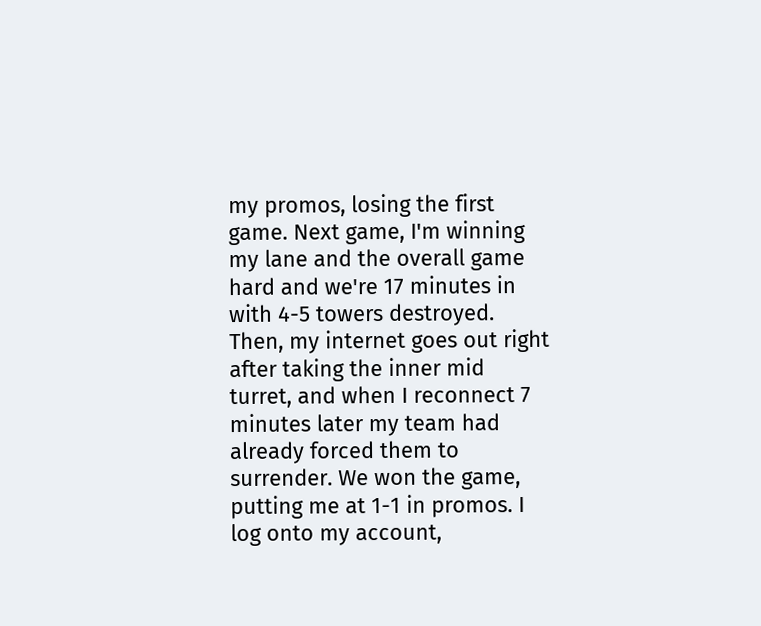my promos, losing the first game. Next game, I'm winning my lane and the overall game hard and we're 17 minutes in with 4-5 towers destroyed. Then, my internet goes out right after taking the inner mid turret, and when I reconnect 7 minutes later my team had already forced them to surrender. We won the game, putting me at 1-1 in promos. I log onto my account,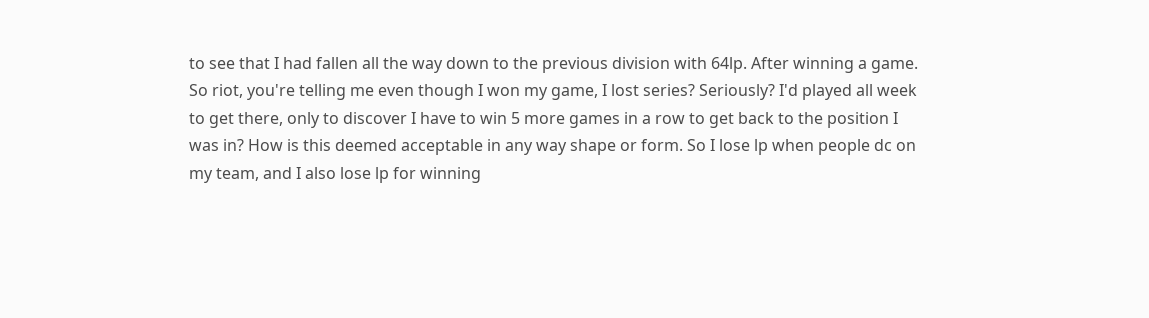to see that I had fallen all the way down to the previous division with 64lp. After winning a game. So riot, you're telling me even though I won my game, I lost series? Seriously? I'd played all week to get there, only to discover I have to win 5 more games in a row to get back to the position I was in? How is this deemed acceptable in any way shape or form. So I lose lp when people dc on my team, and I also lose lp for winning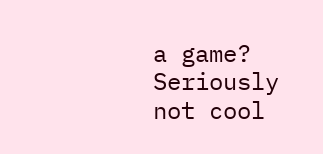a game? Seriously not cool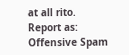at all rito.
Report as:
Offensive Spam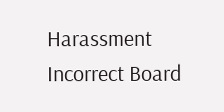Harassment Incorrect Board